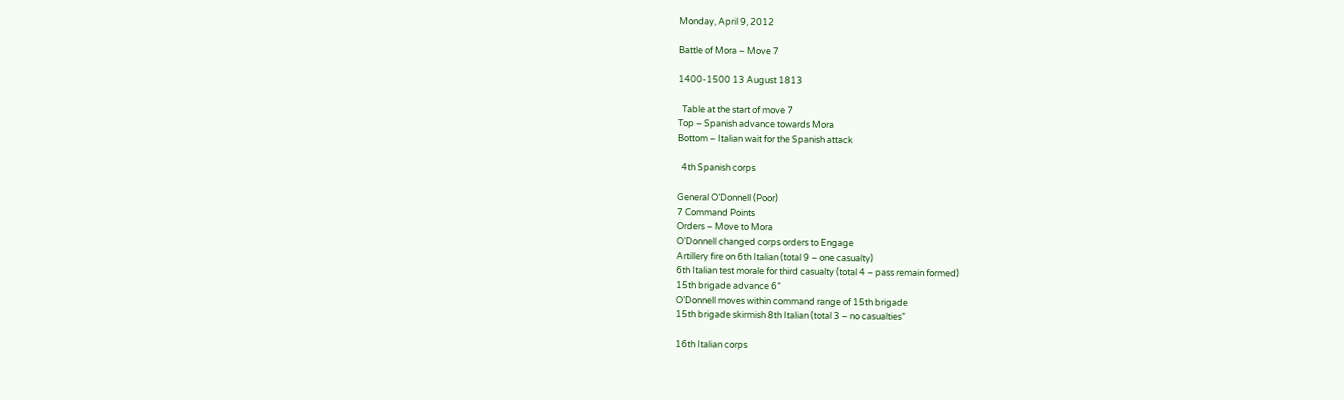Monday, April 9, 2012

Battle of Mora – Move 7

1400-1500 13 August 1813

  Table at the start of move 7
Top – Spanish advance towards Mora
Bottom – Italian wait for the Spanish attack

  4th Spanish corps

General O’Donnell (Poor)
7 Command Points
Orders – Move to Mora
O’Donnell changed corps orders to Engage
Artillery fire on 6th Italian (total 9 – one casualty)
6th Italian test morale for third casualty (total 4 – pass remain formed)
15th brigade advance 6”
O’Donnell moves within command range of 15th brigade
15th brigade skirmish 8th Italian (total 3 – no casualties”

16th Italian corps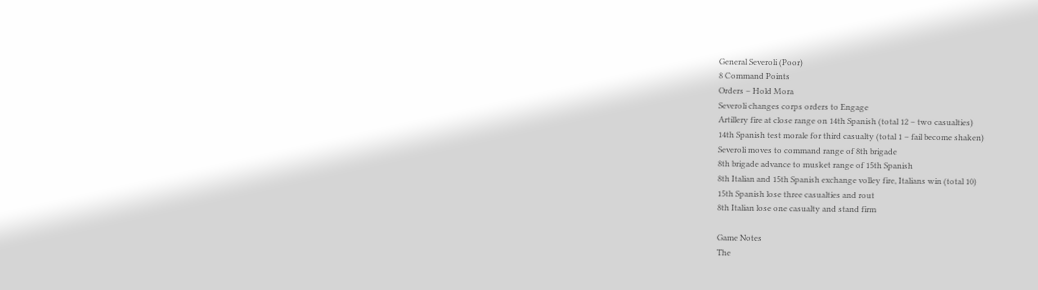General Severoli (Poor)
8 Command Points
Orders – Hold Mora
Severoli changes corps orders to Engage
Artillery fire at close range on 14th Spanish (total 12 – two casualties)
14th Spanish test morale for third casualty (total 1 – fail become shaken)
Severoli moves to command range of 8th brigade
8th brigade advance to musket range of 15th Spanish
8th Italian and 15th Spanish exchange volley fire, Italians win (total 10)
15th Spanish lose three casualties and rout
8th Italian lose one casualty and stand firm

Game Notes
The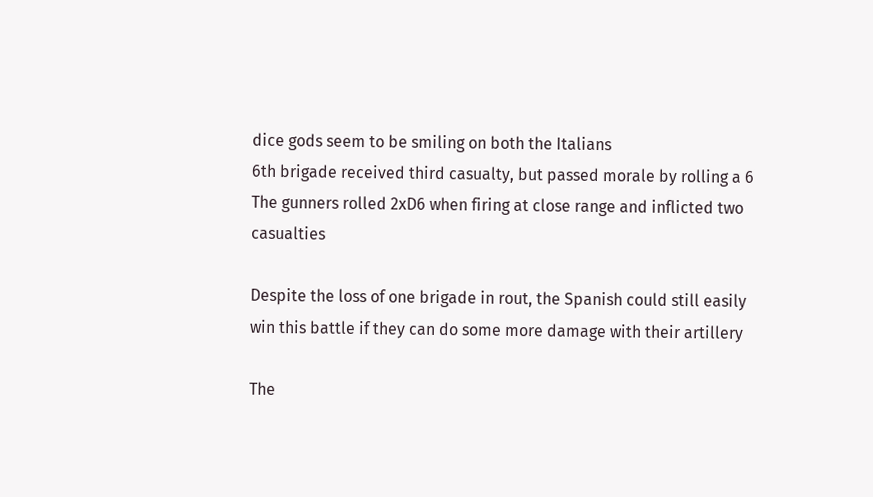dice gods seem to be smiling on both the Italians
6th brigade received third casualty, but passed morale by rolling a 6
The gunners rolled 2xD6 when firing at close range and inflicted two casualties

Despite the loss of one brigade in rout, the Spanish could still easily win this battle if they can do some more damage with their artillery

The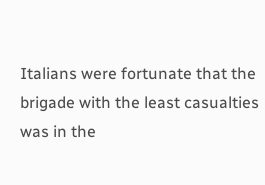Italians were fortunate that the brigade with the least casualties was in the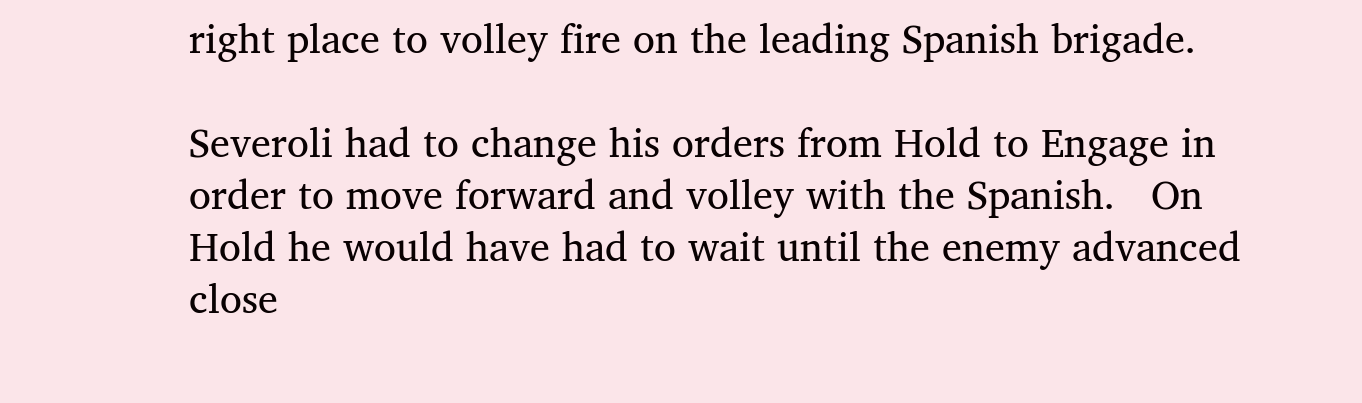right place to volley fire on the leading Spanish brigade.

Severoli had to change his orders from Hold to Engage in order to move forward and volley with the Spanish.   On Hold he would have had to wait until the enemy advanced close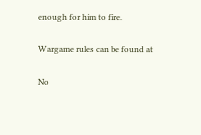enough for him to fire.

Wargame rules can be found at

No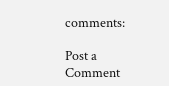comments:

Post a Comment